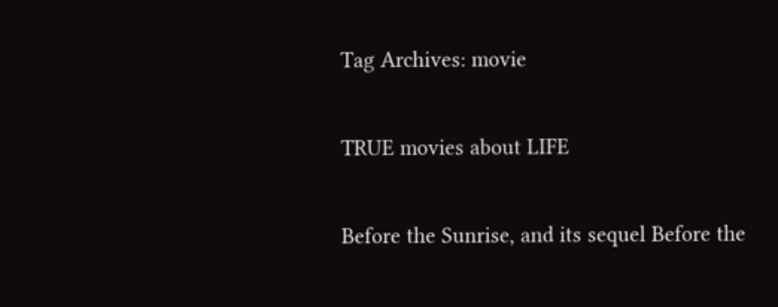Tag Archives: movie

TRUE movies about LIFE

Before the Sunrise, and its sequel Before the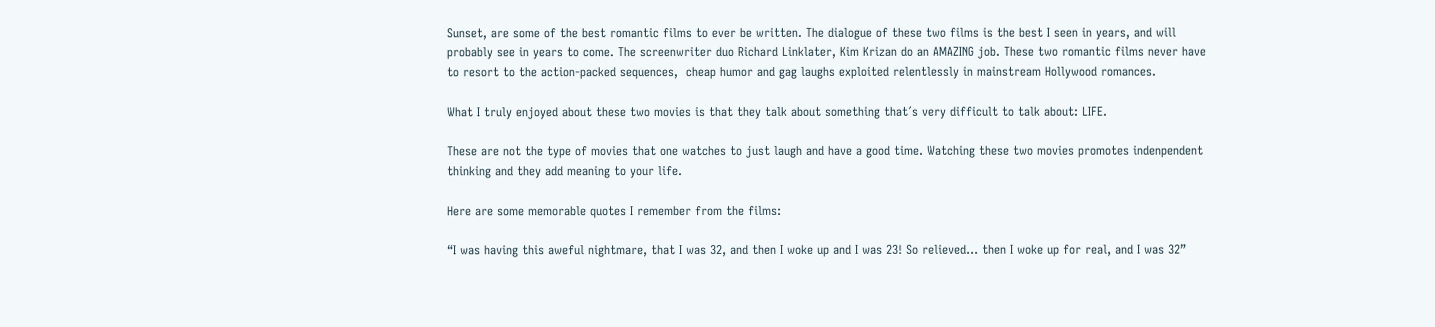Sunset, are some of the best romantic films to ever be written. The dialogue of these two films is the best I seen in years, and will probably see in years to come. The screenwriter duo Richard Linklater, Kim Krizan do an AMAZING job. These two romantic films never have to resort to the action-packed sequences,  cheap humor and gag laughs exploited relentlessly in mainstream Hollywood romances.

What I truly enjoyed about these two movies is that they talk about something that´s very difficult to talk about: LIFE.

These are not the type of movies that one watches to just laugh and have a good time. Watching these two movies promotes indenpendent thinking and they add meaning to your life.

Here are some memorable quotes I remember from the films:

“I was having this aweful nightmare, that I was 32, and then I woke up and I was 23! So relieved… then I woke up for real, and I was 32”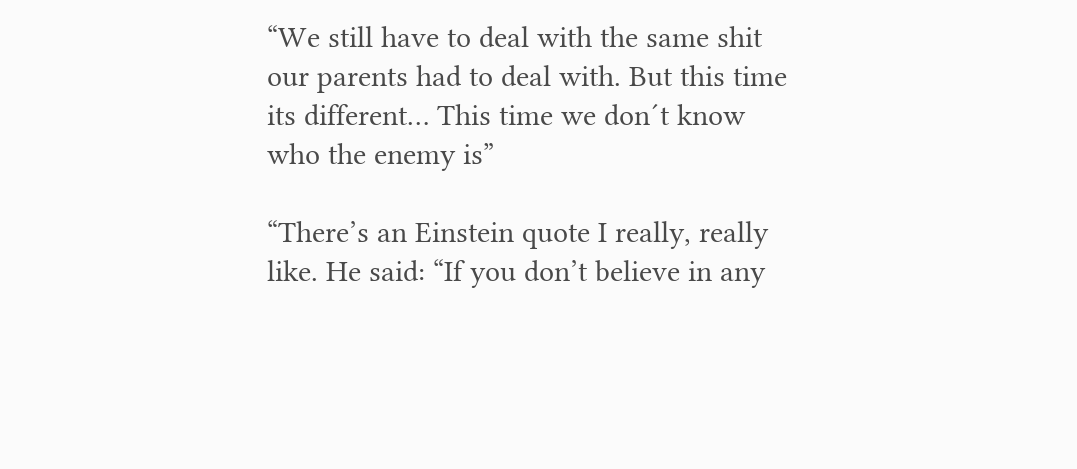“We still have to deal with the same shit our parents had to deal with. But this time its different… This time we don´t know who the enemy is”

“There’s an Einstein quote I really, really like. He said: “If you don’t believe in any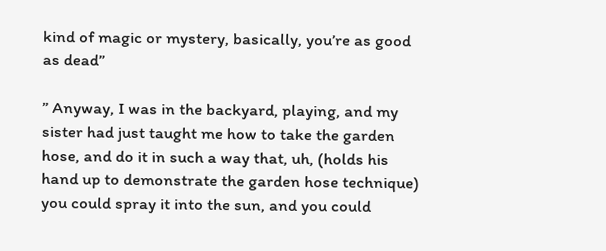kind of magic or mystery, basically, you’re as good as dead”

” Anyway, I was in the backyard, playing, and my sister had just taught me how to take the garden hose, and do it in such a way that, uh, (holds his hand up to demonstrate the garden hose technique) you could spray it into the sun, and you could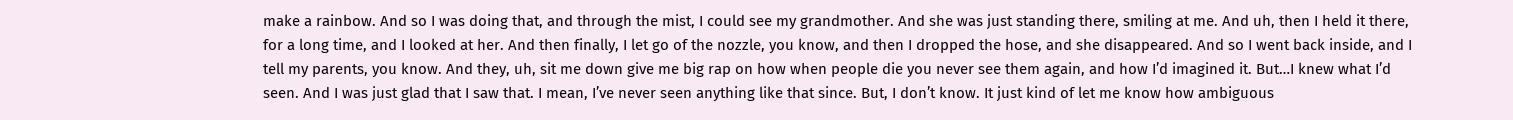make a rainbow. And so I was doing that, and through the mist, I could see my grandmother. And she was just standing there, smiling at me. And uh, then I held it there, for a long time, and I looked at her. And then finally, I let go of the nozzle, you know, and then I dropped the hose, and she disappeared. And so I went back inside, and I tell my parents, you know. And they, uh, sit me down give me big rap on how when people die you never see them again, and how I’d imagined it. But…I knew what I’d seen. And I was just glad that I saw that. I mean, I’ve never seen anything like that since. But, I don’t know. It just kind of let me know how ambiguous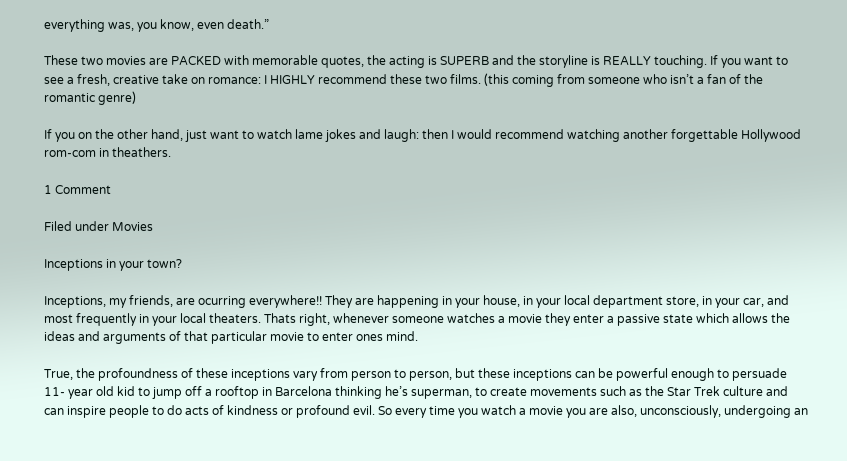everything was, you know, even death.”

These two movies are PACKED with memorable quotes, the acting is SUPERB and the storyline is REALLY touching. If you want to see a fresh, creative take on romance: I HIGHLY recommend these two films. (this coming from someone who isn’t a fan of the romantic genre)

If you on the other hand, just want to watch lame jokes and laugh: then I would recommend watching another forgettable Hollywood rom-com in theathers.

1 Comment

Filed under Movies

Inceptions in your town?

Inceptions, my friends, are ocurring everywhere!! They are happening in your house, in your local department store, in your car, and most frequently in your local theaters. Thats right, whenever someone watches a movie they enter a passive state which allows the ideas and arguments of that particular movie to enter ones mind.

True, the profoundness of these inceptions vary from person to person, but these inceptions can be powerful enough to persuade 11- year old kid to jump off a rooftop in Barcelona thinking he’s superman, to create movements such as the Star Trek culture and can inspire people to do acts of kindness or profound evil. So every time you watch a movie you are also, unconsciously, undergoing an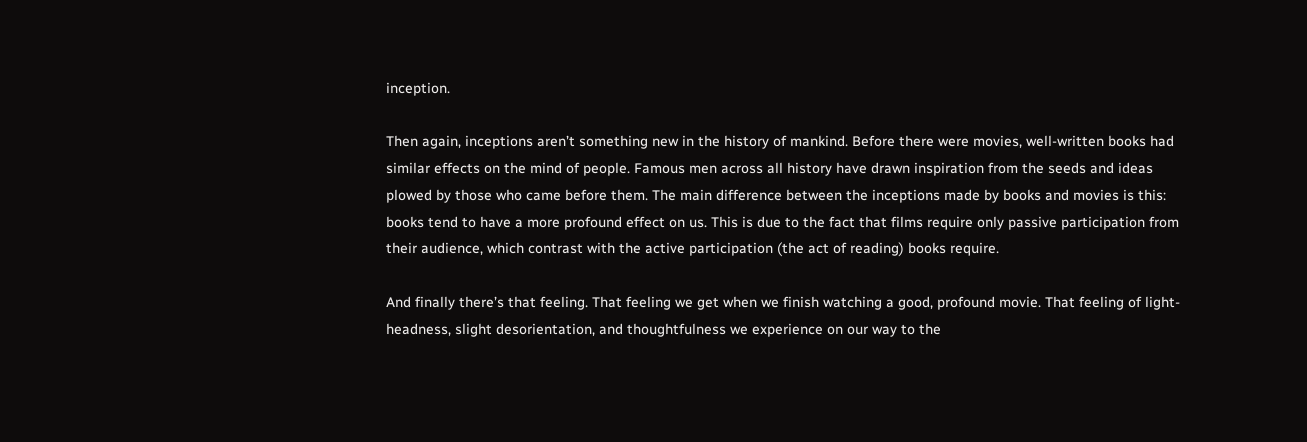inception.

Then again, inceptions aren’t something new in the history of mankind. Before there were movies, well-written books had similar effects on the mind of people. Famous men across all history have drawn inspiration from the seeds and ideas plowed by those who came before them. The main difference between the inceptions made by books and movies is this: books tend to have a more profound effect on us. This is due to the fact that films require only passive participation from their audience, which contrast with the active participation (the act of reading) books require.

And finally there’s that feeling. That feeling we get when we finish watching a good, profound movie. That feeling of light-headness, slight desorientation, and thoughtfulness we experience on our way to the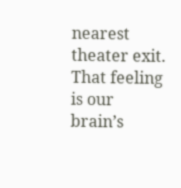nearest theater exit. That feeling is our brain’s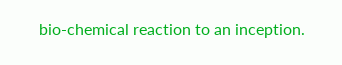bio-chemical reaction to an inception.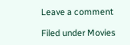Leave a comment

Filed under Movies